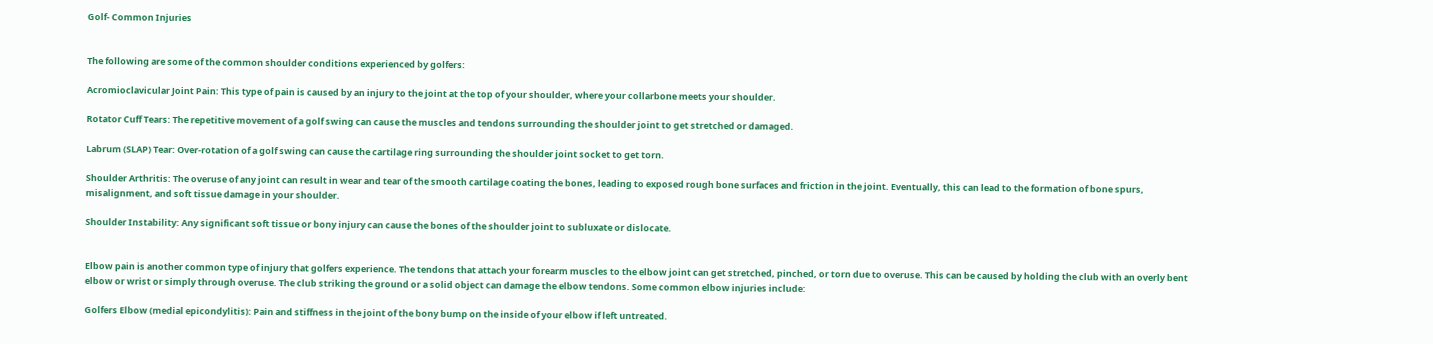Golf- Common Injuries


The following are some of the common shoulder conditions experienced by golfers:

Acromioclavicular Joint Pain: This type of pain is caused by an injury to the joint at the top of your shoulder, where your collarbone meets your shoulder.

Rotator Cuff Tears: The repetitive movement of a golf swing can cause the muscles and tendons surrounding the shoulder joint to get stretched or damaged.

Labrum (SLAP) Tear: Over-rotation of a golf swing can cause the cartilage ring surrounding the shoulder joint socket to get torn.

Shoulder Arthritis: The overuse of any joint can result in wear and tear of the smooth cartilage coating the bones, leading to exposed rough bone surfaces and friction in the joint. Eventually, this can lead to the formation of bone spurs, misalignment, and soft tissue damage in your shoulder.

Shoulder Instability: Any significant soft tissue or bony injury can cause the bones of the shoulder joint to subluxate or dislocate.


Elbow pain is another common type of injury that golfers experience. The tendons that attach your forearm muscles to the elbow joint can get stretched, pinched, or torn due to overuse. This can be caused by holding the club with an overly bent elbow or wrist or simply through overuse. The club striking the ground or a solid object can damage the elbow tendons. Some common elbow injuries include:

Golfers Elbow (medial epicondylitis): Pain and stiffness in the joint of the bony bump on the inside of your elbow if left untreated.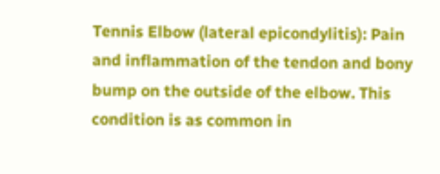Tennis Elbow (lateral epicondylitis): Pain and inflammation of the tendon and bony bump on the outside of the elbow. This condition is as common in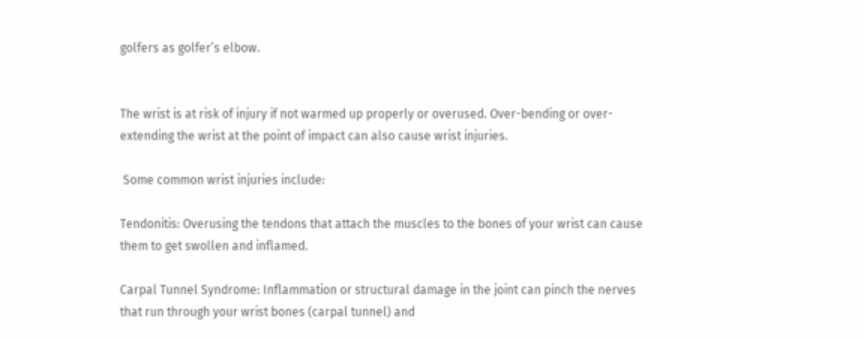golfers as golfer’s elbow.


The wrist is at risk of injury if not warmed up properly or overused. Over-bending or over-extending the wrist at the point of impact can also cause wrist injuries.

 Some common wrist injuries include:

Tendonitis: Overusing the tendons that attach the muscles to the bones of your wrist can cause them to get swollen and inflamed.

Carpal Tunnel Syndrome: Inflammation or structural damage in the joint can pinch the nerves that run through your wrist bones (carpal tunnel) and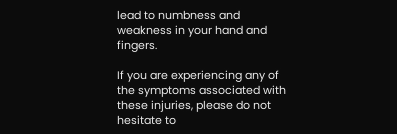lead to numbness and weakness in your hand and fingers.

If you are experiencing any of the symptoms associated with these injuries, please do not hesitate to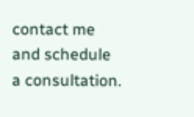contact me and schedule a consultation.